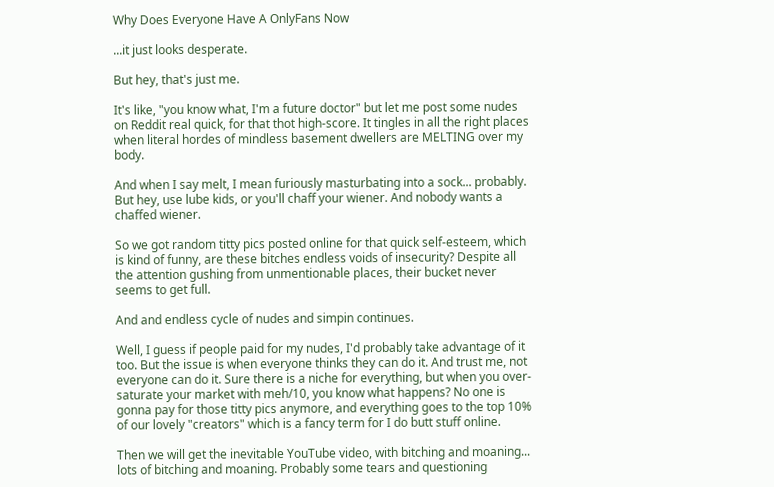Why Does Everyone Have A OnlyFans Now

...it just looks desperate.

But hey, that's just me.

It's like, "you know what, I'm a future doctor" but let me post some nudes on Reddit real quick, for that thot high-score. It tingles in all the right places when literal hordes of mindless basement dwellers are MELTING over my body.

And when I say melt, I mean furiously masturbating into a sock... probably. But hey, use lube kids, or you'll chaff your wiener. And nobody wants a chaffed wiener.

So we got random titty pics posted online for that quick self-esteem, which is kind of funny, are these bitches endless voids of insecurity? Despite all the attention gushing from unmentionable places, their bucket never seems to get full.

And and endless cycle of nudes and simpin continues.

Well, I guess if people paid for my nudes, I'd probably take advantage of it too. But the issue is when everyone thinks they can do it. And trust me, not everyone can do it. Sure there is a niche for everything, but when you over-saturate your market with meh/10, you know what happens? No one is gonna pay for those titty pics anymore, and everything goes to the top 10% of our lovely "creators" which is a fancy term for I do butt stuff online.

Then we will get the inevitable YouTube video, with bitching and moaning... lots of bitching and moaning. Probably some tears and questioning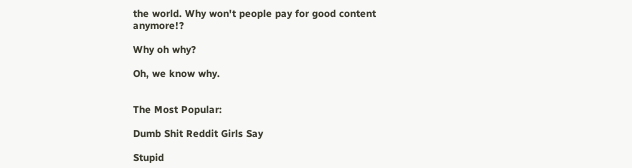the world. Why won't people pay for good content anymore!?

Why oh why?

Oh, we know why.


The Most Popular:

Dumb Shit Reddit Girls Say

Stupid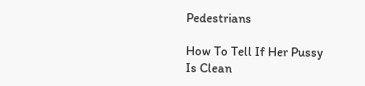Pedestrians

How To Tell If Her Pussy Is Clean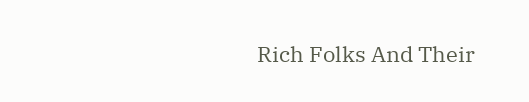Rich Folks And Their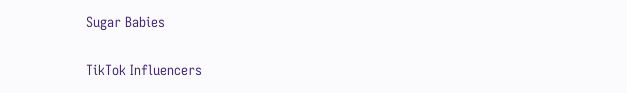Sugar Babies

TikTok Influencers